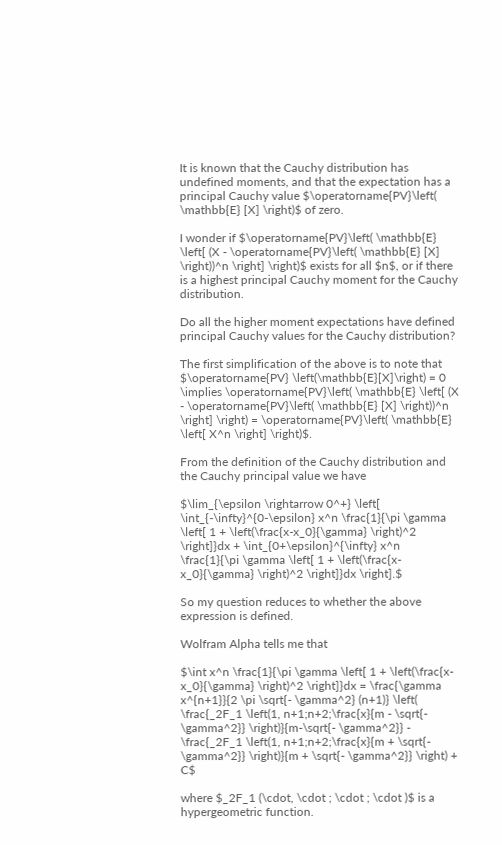It is known that the Cauchy distribution has undefined moments, and that the expectation has a principal Cauchy value $\operatorname{PV}\left( \mathbb{E} [X] \right)$ of zero.

I wonder if $\operatorname{PV}\left( \mathbb{E} \left[ (X - \operatorname{PV}\left( \mathbb{E} [X] \right))^n \right] \right)$ exists for all $n$, or if there is a highest principal Cauchy moment for the Cauchy distribution.

Do all the higher moment expectations have defined principal Cauchy values for the Cauchy distribution?

The first simplification of the above is to note that $\operatorname{PV} \left(\mathbb{E}[X]\right) = 0 \implies \operatorname{PV}\left( \mathbb{E} \left[ (X - \operatorname{PV}\left( \mathbb{E} [X] \right))^n \right] \right) = \operatorname{PV}\left( \mathbb{E} \left[ X^n \right] \right)$.

From the definition of the Cauchy distribution and the Cauchy principal value we have

$\lim_{\epsilon \rightarrow 0^+} \left[ \int_{-\infty}^{0-\epsilon} x^n \frac{1}{\pi \gamma \left[ 1 + \left(\frac{x-x_0}{\gamma} \right)^2 \right]}dx + \int_{0+\epsilon}^{\infty} x^n \frac{1}{\pi \gamma \left[ 1 + \left(\frac{x-x_0}{\gamma} \right)^2 \right]}dx \right].$

So my question reduces to whether the above expression is defined.

Wolfram Alpha tells me that

$\int x^n \frac{1}{\pi \gamma \left[ 1 + \left(\frac{x-x_0}{\gamma} \right)^2 \right]}dx = \frac{\gamma x^{n+1}}{2 \pi \sqrt{- \gamma^2} (n+1)} \left( \frac{_2F_1 \left(1, n+1;n+2;\frac{x}{m - \sqrt{- \gamma^2}} \right)}{m-\sqrt{- \gamma^2}} - \frac{_2F_1 \left(1, n+1;n+2;\frac{x}{m + \sqrt{- \gamma^2}} \right)}{m + \sqrt{- \gamma^2}} \right) + C$

where $_2F_1 (\cdot, \cdot ; \cdot ; \cdot )$ is a hypergeometric function.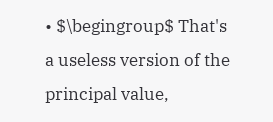• $\begingroup$ That's a useless version of the principal value,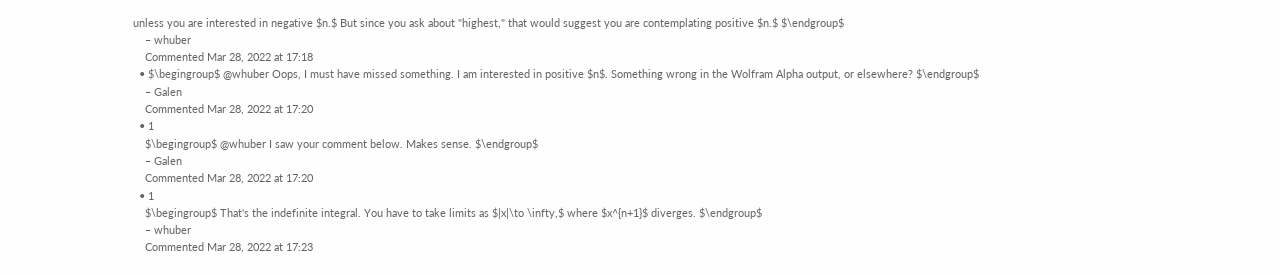unless you are interested in negative $n.$ But since you ask about "highest," that would suggest you are contemplating positive $n.$ $\endgroup$
    – whuber
    Commented Mar 28, 2022 at 17:18
  • $\begingroup$ @whuber Oops, I must have missed something. I am interested in positive $n$. Something wrong in the Wolfram Alpha output, or elsewhere? $\endgroup$
    – Galen
    Commented Mar 28, 2022 at 17:20
  • 1
    $\begingroup$ @whuber I saw your comment below. Makes sense. $\endgroup$
    – Galen
    Commented Mar 28, 2022 at 17:20
  • 1
    $\begingroup$ That's the indefinite integral. You have to take limits as $|x|\to \infty,$ where $x^{n+1}$ diverges. $\endgroup$
    – whuber
    Commented Mar 28, 2022 at 17:23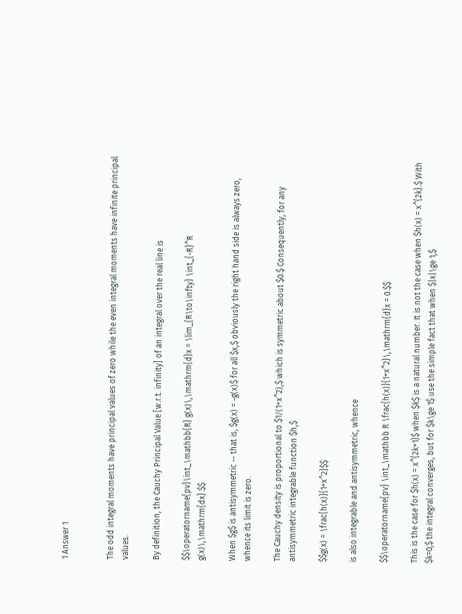1 Answer 1


The odd integral moments have principal values of zero while the even integral moments have infinite principal values.

By definition, the Cauchy Principal Value [w.r.t. infinity] of an integral over the real line is

$$\operatorname{pv}\int_\mathbb{R} g(x)\,\mathrm{d}x = \lim_{R\to\infty} \int_{-R}^R g(x)\,\mathrm{dx}.$$

When $g$ is antisymmetric -- that is, $g(x) = -g(x)$ for all $x,$ obviously the right hand side is always zero, whence its limit is zero.

The Cauchy density is proportional to $1/(1+x^2),$ which is symmetric about $0.$ Consequently, for any antisymmetric integrable function $h,$

$$g(x) = \frac{h(x)}{1+x^2}$$

is also integrable and antisymmetric, whence

$$\operatorname{pv} \int_\mathbb R \frac{h(x)}{1+x^2}\,\mathrm{d}x = 0.$$

This is the case for $h(x) = x^{2k+1}$ when $k$ is a natural number. It is not the case when $h(x) = x^{2k}.$ With $k=0,$ the integral converges, but for $k\ge 1$ use the simple fact that when $|x|\ge 1,$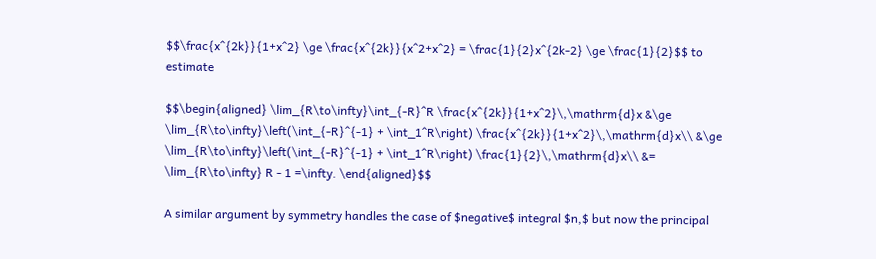$$\frac{x^{2k}}{1+x^2} \ge \frac{x^{2k}}{x^2+x^2} = \frac{1}{2}x^{2k-2} \ge \frac{1}{2}$$ to estimate

$$\begin{aligned} \lim_{R\to\infty}\int_{-R}^R \frac{x^{2k}}{1+x^2}\,\mathrm{d}x &\ge \lim_{R\to\infty}\left(\int_{-R}^{-1} + \int_1^R\right) \frac{x^{2k}}{1+x^2}\,\mathrm{d}x\\ &\ge \lim_{R\to\infty}\left(\int_{-R}^{-1} + \int_1^R\right) \frac{1}{2}\,\mathrm{d}x\\ &= \lim_{R\to\infty} R - 1 =\infty. \end{aligned}$$

A similar argument by symmetry handles the case of $negative$ integral $n,$ but now the principal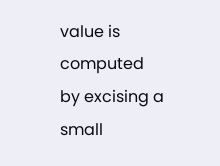value is computed by excising a small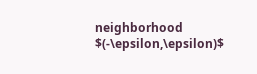neighborhood $(-\epsilon,\epsilon)$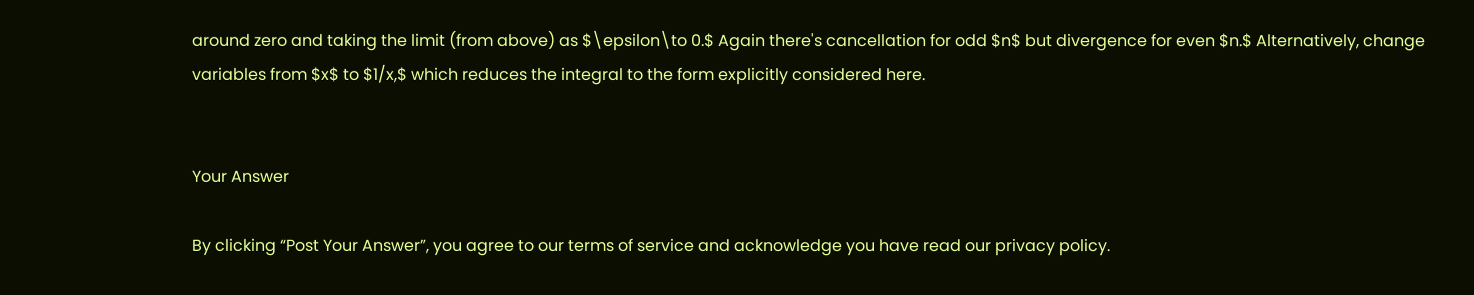around zero and taking the limit (from above) as $\epsilon\to 0.$ Again there's cancellation for odd $n$ but divergence for even $n.$ Alternatively, change variables from $x$ to $1/x,$ which reduces the integral to the form explicitly considered here.


Your Answer

By clicking “Post Your Answer”, you agree to our terms of service and acknowledge you have read our privacy policy.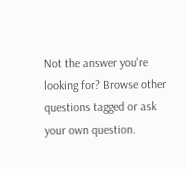Not the answer you're looking for? Browse other questions tagged or ask your own question.